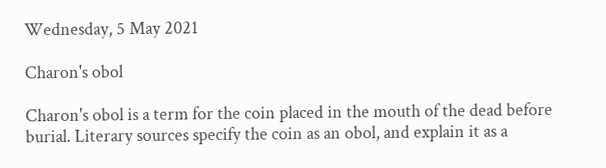Wednesday, 5 May 2021

Charon's obol

Charon's obol is a term for the coin placed in the mouth of the dead before burial. Literary sources specify the coin as an obol, and explain it as a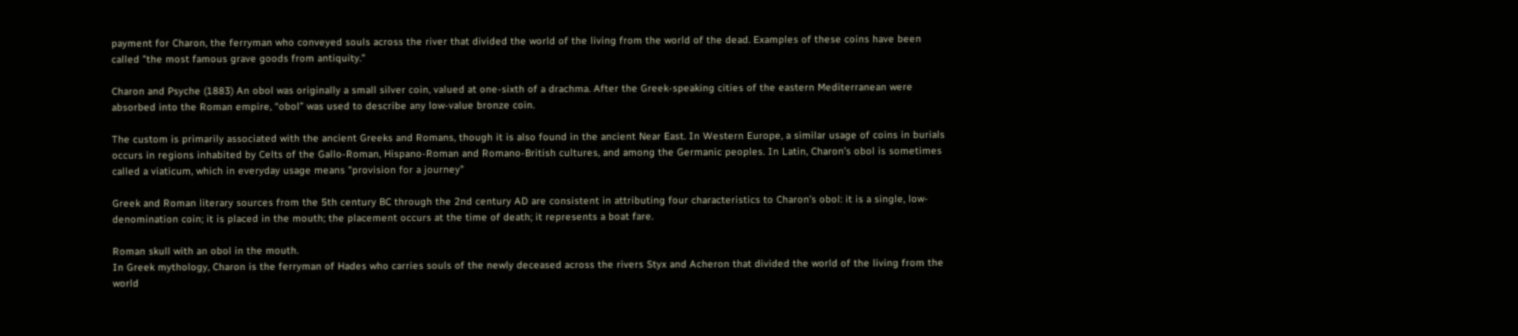payment for Charon, the ferryman who conveyed souls across the river that divided the world of the living from the world of the dead. Examples of these coins have been called "the most famous grave goods from antiquity."

Charon and Psyche (1883) An obol was originally a small silver coin, valued at one-sixth of a drachma. After the Greek-speaking cities of the eastern Mediterranean were absorbed into the Roman empire, “obol” was used to describe any low-value bronze coin.

The custom is primarily associated with the ancient Greeks and Romans, though it is also found in the ancient Near East. In Western Europe, a similar usage of coins in burials occurs in regions inhabited by Celts of the Gallo-Roman, Hispano-Roman and Romano-British cultures, and among the Germanic peoples. In Latin, Charon’s obol is sometimes called a viaticum, which in everyday usage means "provision for a journey"

Greek and Roman literary sources from the 5th century BC through the 2nd century AD are consistent in attributing four characteristics to Charon’s obol: it is a single, low-denomination coin; it is placed in the mouth; the placement occurs at the time of death; it represents a boat fare.

Roman skull with an obol in the mouth.
In Greek mythology, Charon is the ferryman of Hades who carries souls of the newly deceased across the rivers Styx and Acheron that divided the world of the living from the world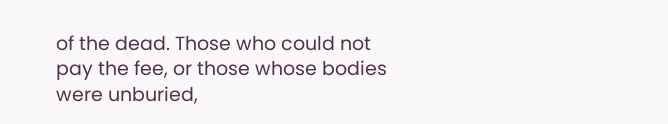of the dead. Those who could not pay the fee, or those whose bodies were unburied,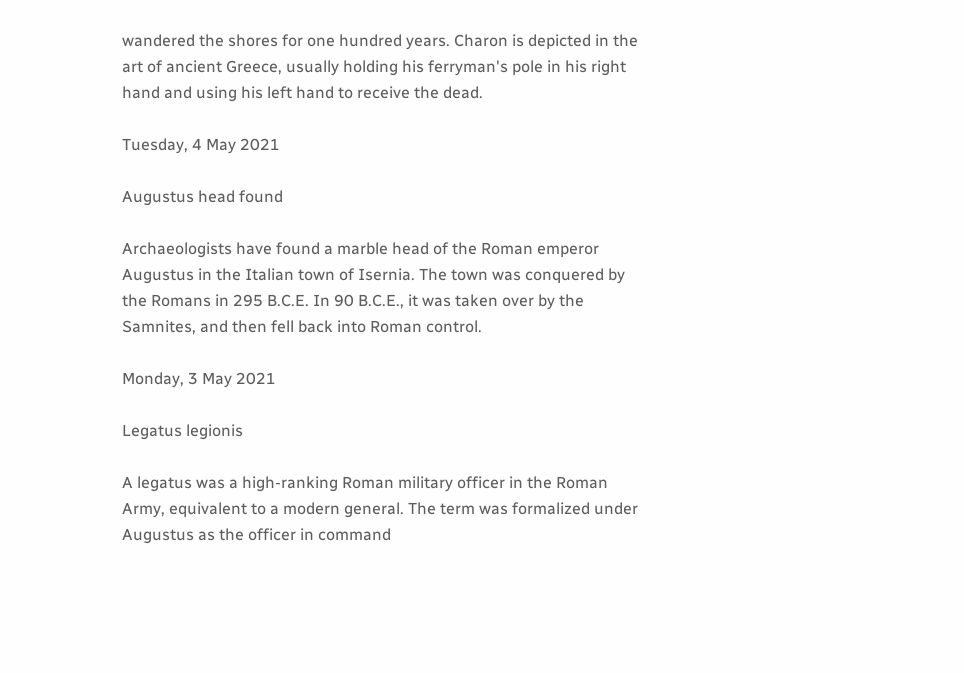wandered the shores for one hundred years. Charon is depicted in the art of ancient Greece, usually holding his ferryman's pole in his right hand and using his left hand to receive the dead.

Tuesday, 4 May 2021

Augustus head found

Archaeologists have found a marble head of the Roman emperor Augustus in the Italian town of Isernia. The town was conquered by the Romans in 295 B.C.E. In 90 B.C.E., it was taken over by the Samnites, and then fell back into Roman control.

Monday, 3 May 2021

Legatus legionis

A legatus was a high-ranking Roman military officer in the Roman Army, equivalent to a modern general. The term was formalized under Augustus as the officer in command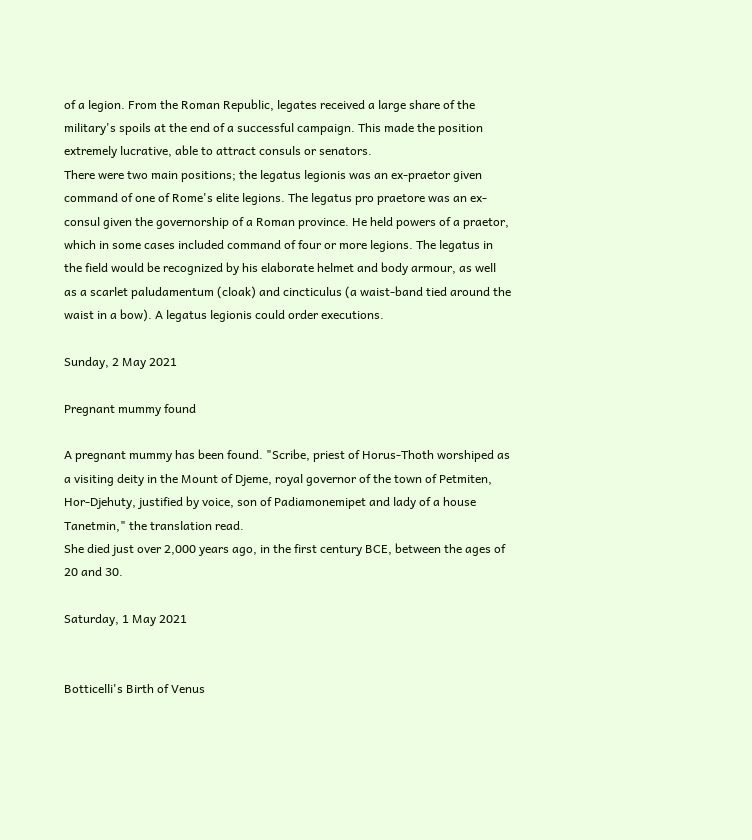of a legion. From the Roman Republic, legates received a large share of the military's spoils at the end of a successful campaign. This made the position extremely lucrative, able to attract consuls or senators.
There were two main positions; the legatus legionis was an ex-praetor given command of one of Rome's elite legions. The legatus pro praetore was an ex-consul given the governorship of a Roman province. He held powers of a praetor, which in some cases included command of four or more legions. The legatus in the field would be recognized by his elaborate helmet and body armour, as well as a scarlet paludamentum (cloak) and cincticulus (a waist-band tied around the waist in a bow). A legatus legionis could order executions.

Sunday, 2 May 2021

Pregnant mummy found

A pregnant mummy has been found. "Scribe, priest of Horus-Thoth worshiped as a visiting deity in the Mount of Djeme, royal governor of the town of Petmiten, Hor-Djehuty, justified by voice, son of Padiamonemipet and lady of a house Tanetmin," the translation read.
She died just over 2,000 years ago, in the first century BCE, between the ages of 20 and 30.

Saturday, 1 May 2021


Botticelli's Birth of Venus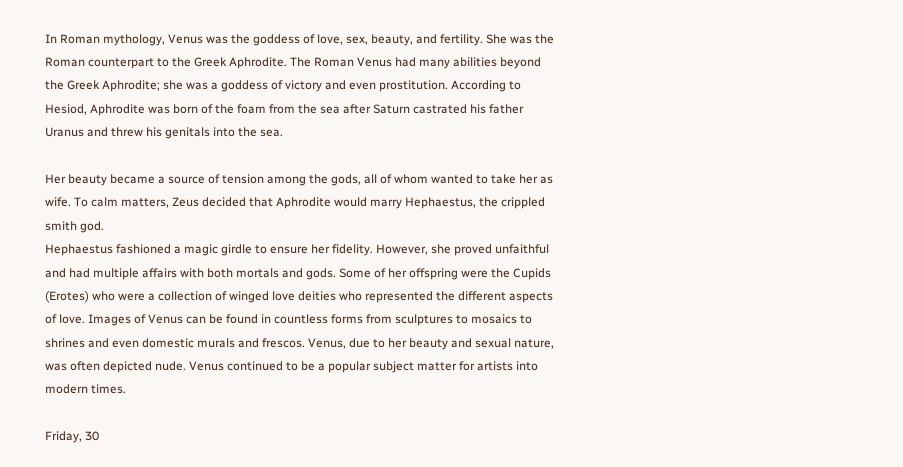In Roman mythology, Venus was the goddess of love, sex, beauty, and fertility. She was the Roman counterpart to the Greek Aphrodite. The Roman Venus had many abilities beyond the Greek Aphrodite; she was a goddess of victory and even prostitution. According to Hesiod, Aphrodite was born of the foam from the sea after Saturn castrated his father Uranus and threw his genitals into the sea.

Her beauty became a source of tension among the gods, all of whom wanted to take her as wife. To calm matters, Zeus decided that Aphrodite would marry Hephaestus, the crippled smith god.
Hephaestus fashioned a magic girdle to ensure her fidelity. However, she proved unfaithful and had multiple affairs with both mortals and gods. Some of her offspring were the Cupids (Erotes) who were a collection of winged love deities who represented the different aspects of love. Images of Venus can be found in countless forms from sculptures to mosaics to shrines and even domestic murals and frescos. Venus, due to her beauty and sexual nature, was often depicted nude. Venus continued to be a popular subject matter for artists into modern times.

Friday, 30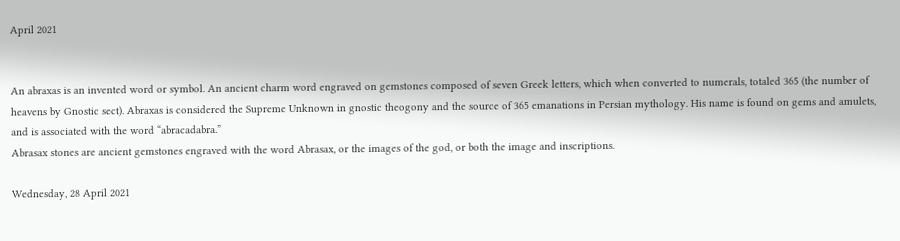April 2021


An abraxas is an invented word or symbol. An ancient charm word engraved on gemstones composed of seven Greek letters, which when converted to numerals, totaled 365 (the number of heavens by Gnostic sect). Abraxas is considered the Supreme Unknown in gnostic theogony and the source of 365 emanations in Persian mythology. His name is found on gems and amulets, and is associated with the word “abracadabra.”
Abrasax stones are ancient gemstones engraved with the word Abrasax, or the images of the god, or both the image and inscriptions.

Wednesday, 28 April 2021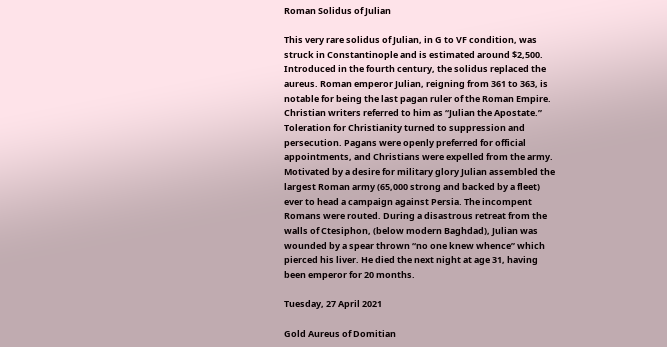Roman Solidus of Julian

This very rare solidus of Julian, in G to VF condition, was struck in Constantinople and is estimated around $2,500. Introduced in the fourth century, the solidus replaced the aureus. Roman emperor Julian, reigning from 361 to 363, is notable for being the last pagan ruler of the Roman Empire. Christian writers referred to him as “Julian the Apostate.” Toleration for Christianity turned to suppression and persecution. Pagans were openly preferred for official appointments, and Christians were expelled from the army. Motivated by a desire for military glory Julian assembled the largest Roman army (65,000 strong and backed by a fleet) ever to head a campaign against Persia. The incompent Romans were routed. During a disastrous retreat from the walls of Ctesiphon, (below modern Baghdad), Julian was wounded by a spear thrown “no one knew whence” which pierced his liver. He died the next night at age 31, having been emperor for 20 months.

Tuesday, 27 April 2021

Gold Aureus of Domitian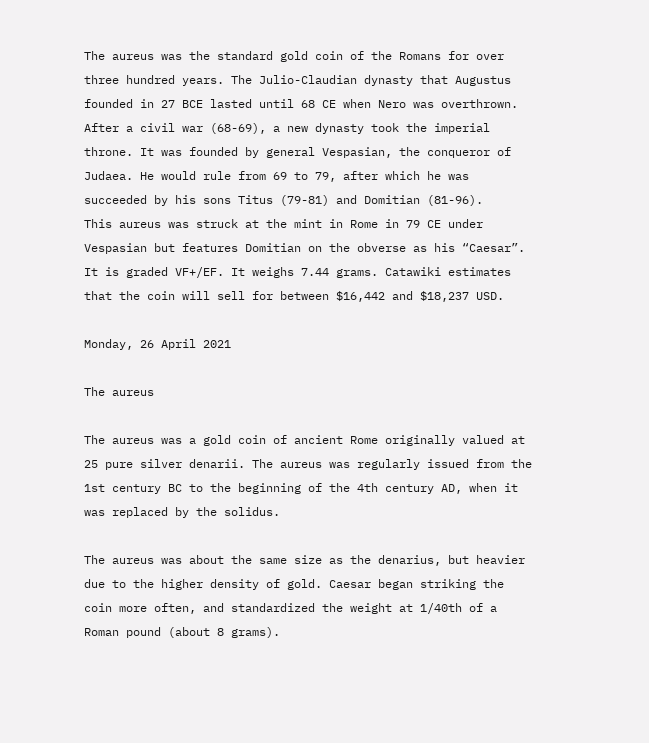The aureus was the standard gold coin of the Romans for over three hundred years. The Julio-Claudian dynasty that Augustus founded in 27 BCE lasted until 68 CE when Nero was overthrown. After a civil war (68-69), a new dynasty took the imperial throne. It was founded by general Vespasian, the conqueror of Judaea. He would rule from 69 to 79, after which he was succeeded by his sons Titus (79-81) and Domitian (81-96).
This aureus was struck at the mint in Rome in 79 CE under Vespasian but features Domitian on the obverse as his “Caesar”. It is graded VF+/EF. It weighs 7.44 grams. Catawiki estimates that the coin will sell for between $16,442 and $18,237 USD.

Monday, 26 April 2021

The aureus

The aureus was a gold coin of ancient Rome originally valued at 25 pure silver denarii. The aureus was regularly issued from the 1st century BC to the beginning of the 4th century AD, when it was replaced by the solidus.

The aureus was about the same size as the denarius, but heavier due to the higher density of gold. Caesar began striking the coin more often, and standardized the weight at 1/40th of a Roman pound (about 8 grams).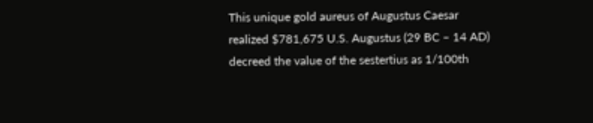This unique gold aureus of Augustus Caesar realized $781,675 U.S. Augustus (29 BC – 14 AD) decreed the value of the sestertius as 1/100th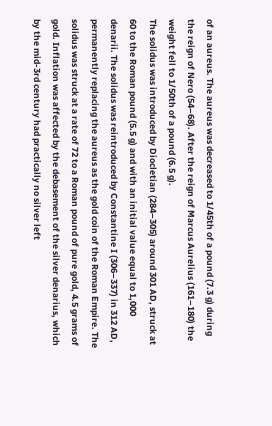of an aureus. The aureus was decreased to 1/45th of a pound (7.3 g) during the reign of Nero (54–68). After the reign of Marcus Aurelius (161–180) the weight fell to 1/50th of a pound (6.5 g).
The solidus was introduced by Diocletian (284–305) around 301 AD, struck at 60 to the Roman pound (5.5 g) and with an initial value equal to 1,000 denarii. The solidus was reintroduced by Constantine I (306–337) in 312 AD, permanently replacing the aureus as the gold coin of the Roman Empire. The solidus was struck at a rate of 72 to a Roman pound of pure gold, 4.5 grams of gold. Inflation was affected by the debasement of the silver denarius, which by the mid-3rd century had practically no silver left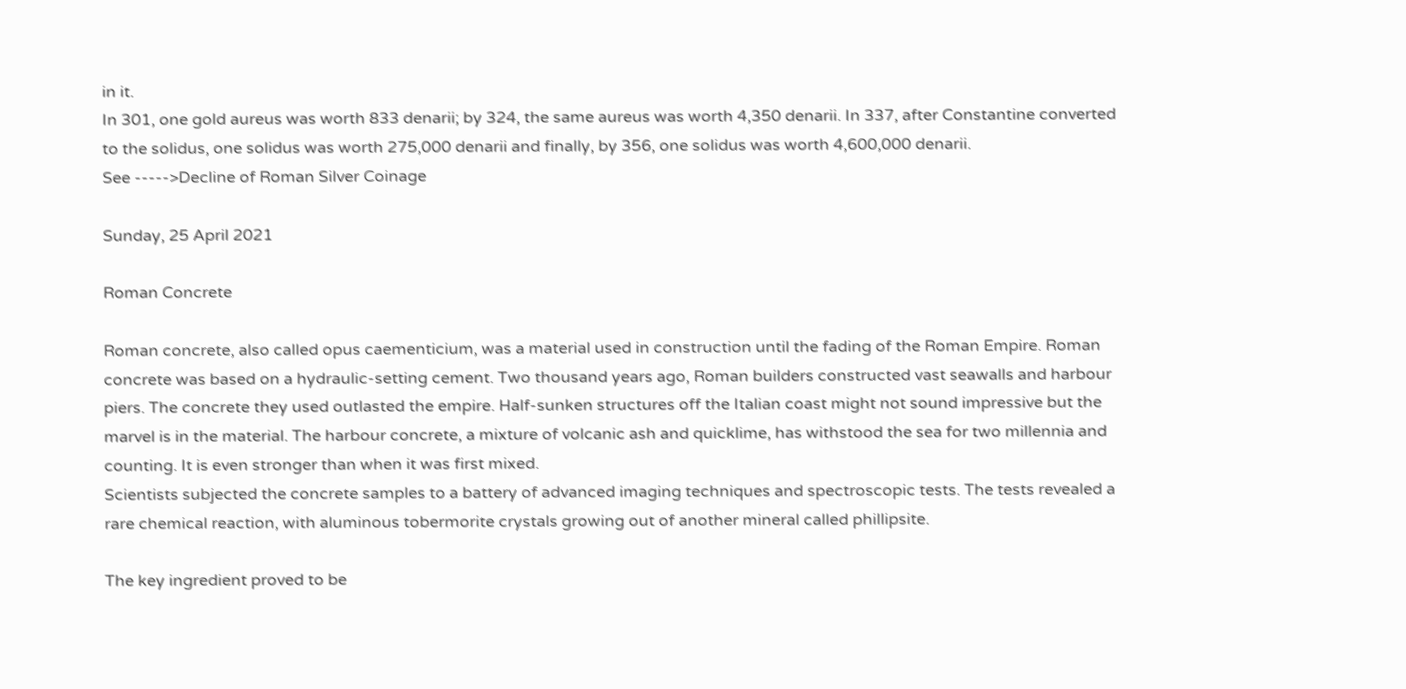in it.
In 301, one gold aureus was worth 833 denarii; by 324, the same aureus was worth 4,350 denarii. In 337, after Constantine converted to the solidus, one solidus was worth 275,000 denarii and finally, by 356, one solidus was worth 4,600,000 denarii.
See ----->Decline of Roman Silver Coinage

Sunday, 25 April 2021

Roman Concrete

Roman concrete, also called opus caementicium, was a material used in construction until the fading of the Roman Empire. Roman concrete was based on a hydraulic-setting cement. Two thousand years ago, Roman builders constructed vast seawalls and harbour piers. The concrete they used outlasted the empire. Half-sunken structures off the Italian coast might not sound impressive but the marvel is in the material. The harbour concrete, a mixture of volcanic ash and quicklime, has withstood the sea for two millennia and counting. It is even stronger than when it was first mixed.
Scientists subjected the concrete samples to a battery of advanced imaging techniques and spectroscopic tests. The tests revealed a rare chemical reaction, with aluminous tobermorite crystals growing out of another mineral called phillipsite.

The key ingredient proved to be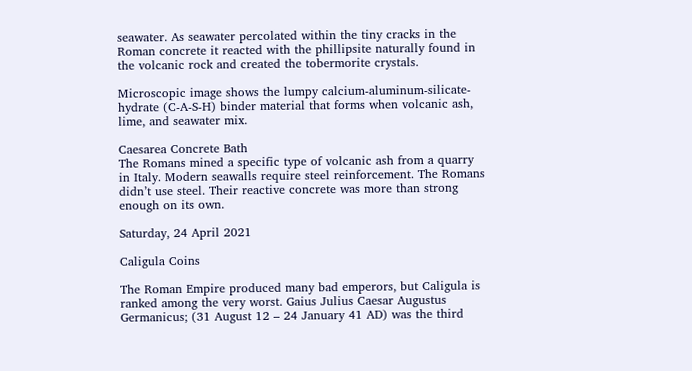seawater. As seawater percolated within the tiny cracks in the Roman concrete it reacted with the phillipsite naturally found in the volcanic rock and created the tobermorite crystals.

Microscopic image shows the lumpy calcium-aluminum-silicate-hydrate (C-A-S-H) binder material that forms when volcanic ash, lime, and seawater mix.

Caesarea Concrete Bath
The Romans mined a specific type of volcanic ash from a quarry in Italy. Modern seawalls require steel reinforcement. The Romans didn’t use steel. Their reactive concrete was more than strong enough on its own.

Saturday, 24 April 2021

Caligula Coins

The Roman Empire produced many bad emperors, but Caligula is ranked among the very worst. Gaius Julius Caesar Augustus Germanicus; (31 August 12 – 24 January 41 AD) was the third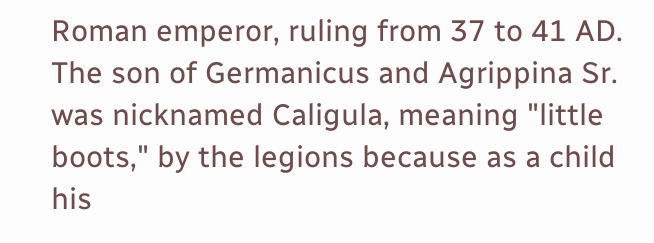Roman emperor, ruling from 37 to 41 AD. The son of Germanicus and Agrippina Sr. was nicknamed Caligula, meaning "little boots," by the legions because as a child his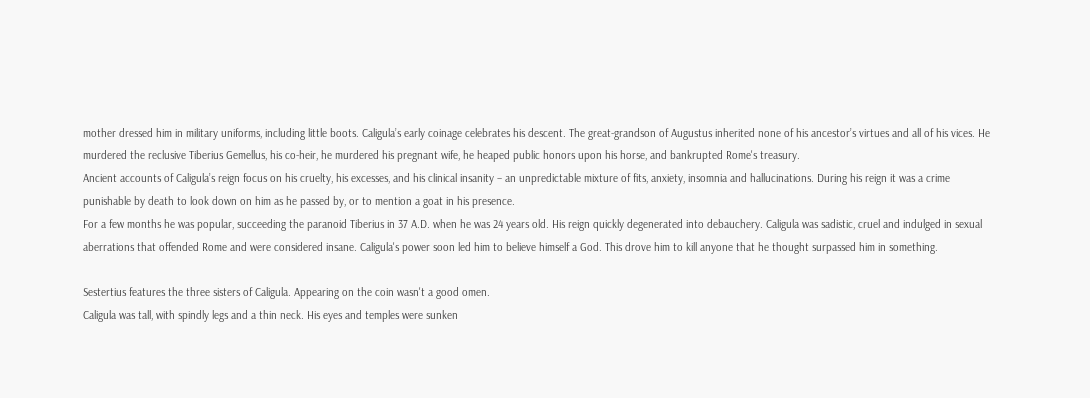mother dressed him in military uniforms, including little boots. Caligula’s early coinage celebrates his descent. The great-grandson of Augustus inherited none of his ancestor’s virtues and all of his vices. He murdered the reclusive Tiberius Gemellus, his co-heir, he murdered his pregnant wife, he heaped public honors upon his horse, and bankrupted Rome's treasury.
Ancient accounts of Caligula’s reign focus on his cruelty, his excesses, and his clinical insanity – an unpredictable mixture of fits, anxiety, insomnia and hallucinations. During his reign it was a crime punishable by death to look down on him as he passed by, or to mention a goat in his presence.
For a few months he was popular, succeeding the paranoid Tiberius in 37 A.D. when he was 24 years old. His reign quickly degenerated into debauchery. Caligula was sadistic, cruel and indulged in sexual aberrations that offended Rome and were considered insane. Caligula's power soon led him to believe himself a God. This drove him to kill anyone that he thought surpassed him in something.

Sestertius features the three sisters of Caligula. Appearing on the coin wasn't a good omen.
Caligula was tall, with spindly legs and a thin neck. His eyes and temples were sunken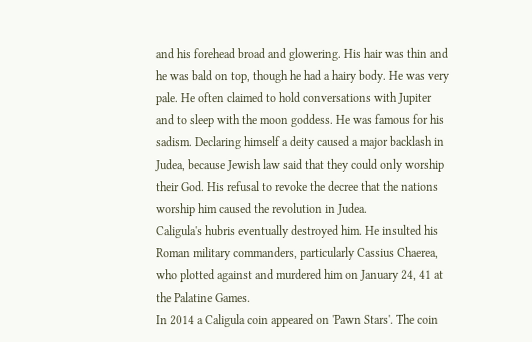and his forehead broad and glowering. His hair was thin and he was bald on top, though he had a hairy body. He was very pale. He often claimed to hold conversations with Jupiter and to sleep with the moon goddess. He was famous for his sadism. Declaring himself a deity caused a major backlash in Judea, because Jewish law said that they could only worship their God. His refusal to revoke the decree that the nations worship him caused the revolution in Judea.
Caligula's hubris eventually destroyed him. He insulted his Roman military commanders, particularly Cassius Chaerea, who plotted against and murdered him on January 24, 41 at the Palatine Games.
In 2014 a Caligula coin appeared on 'Pawn Stars'. The coin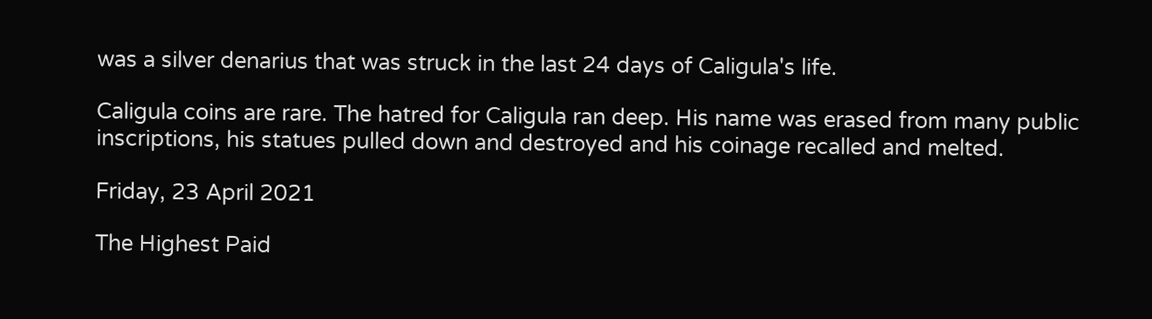was a silver denarius that was struck in the last 24 days of Caligula's life.

Caligula coins are rare. The hatred for Caligula ran deep. His name was erased from many public inscriptions, his statues pulled down and destroyed and his coinage recalled and melted.

Friday, 23 April 2021

The Highest Paid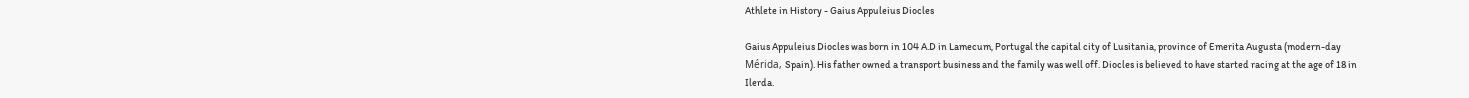Athlete in History - Gaius Appuleius Diocles

Gaius Appuleius Diocles was born in 104 A.D in Lamecum, Portugal the capital city of Lusitania, province of Emerita Augusta (modern-day Mérida, Spain). His father owned a transport business and the family was well off. Diocles is believed to have started racing at the age of 18 in Ilerda.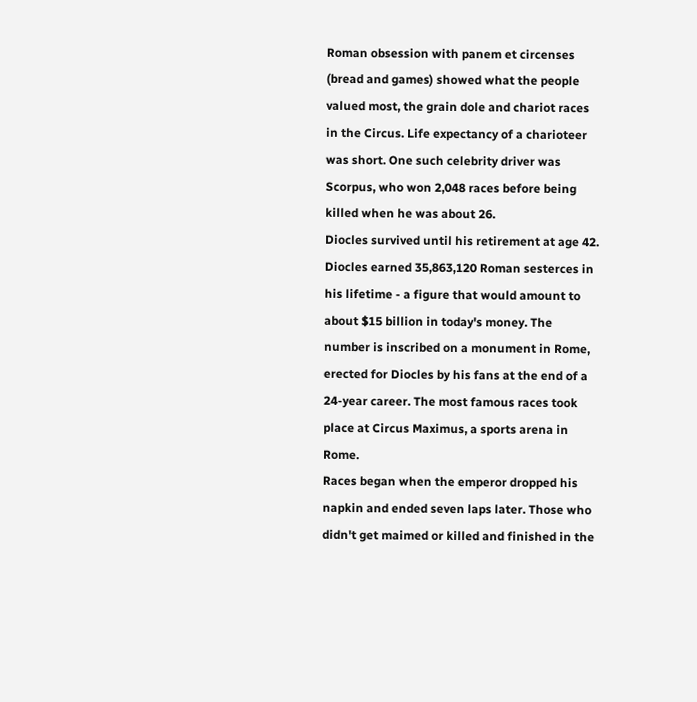Roman obsession with panem et circenses (bread and games) showed what the people valued most, the grain dole and chariot races in the Circus. Life expectancy of a charioteer was short. One such celebrity driver was Scorpus, who won 2,048 races before being killed when he was about 26.
Diocles survived until his retirement at age 42.
Diocles earned 35,863,120 Roman sesterces in his lifetime - a figure that would amount to about $15 billion in today's money. The number is inscribed on a monument in Rome, erected for Diocles by his fans at the end of a 24-year career. The most famous races took place at Circus Maximus, a sports arena in Rome.
Races began when the emperor dropped his napkin and ended seven laps later. Those who didn't get maimed or killed and finished in the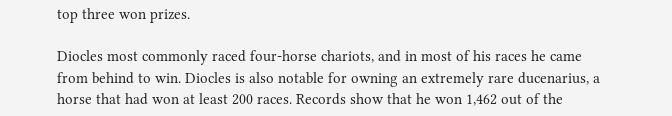top three won prizes.

Diocles most commonly raced four-horse chariots, and in most of his races he came from behind to win. Diocles is also notable for owning an extremely rare ducenarius, a horse that had won at least 200 races. Records show that he won 1,462 out of the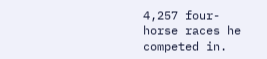4,257 four-horse races he competed in.